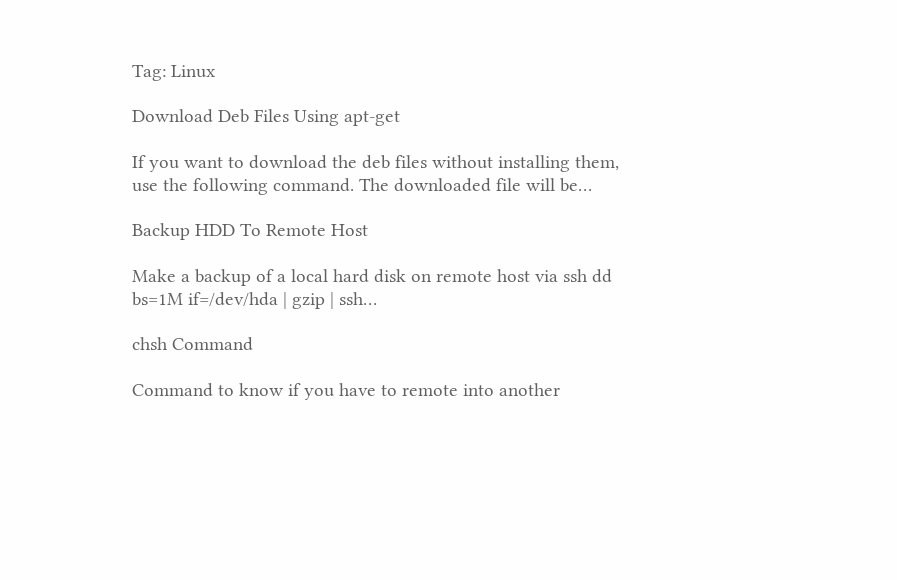Tag: Linux

Download Deb Files Using apt-get

If you want to download the deb files without installing them, use the following command. The downloaded file will be…

Backup HDD To Remote Host

Make a backup of a local hard disk on remote host via ssh dd bs=1M if=/dev/hda | gzip | ssh…

chsh Command

Command to know if you have to remote into another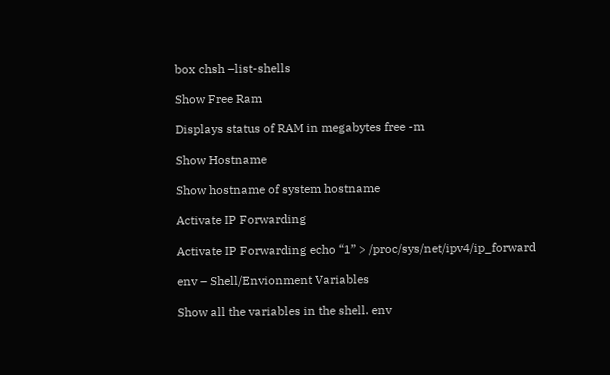box chsh –list-shells

Show Free Ram

Displays status of RAM in megabytes free -m

Show Hostname

Show hostname of system hostname

Activate IP Forwarding

Activate IP Forwarding echo “1” > /proc/sys/net/ipv4/ip_forward

env – Shell/Envionment Variables

Show all the variables in the shell. env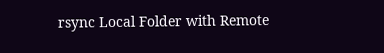rsync Local Folder with Remote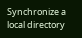Synchronize a local directory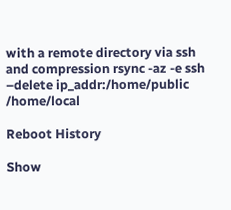with a remote directory via ssh and compression rsync -az -e ssh –delete ip_addr:/home/public /home/local

Reboot History

Show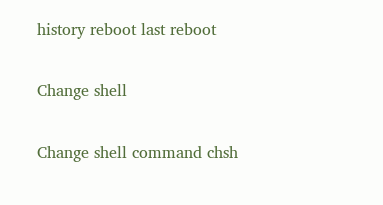history reboot last reboot

Change shell

Change shell command chsh